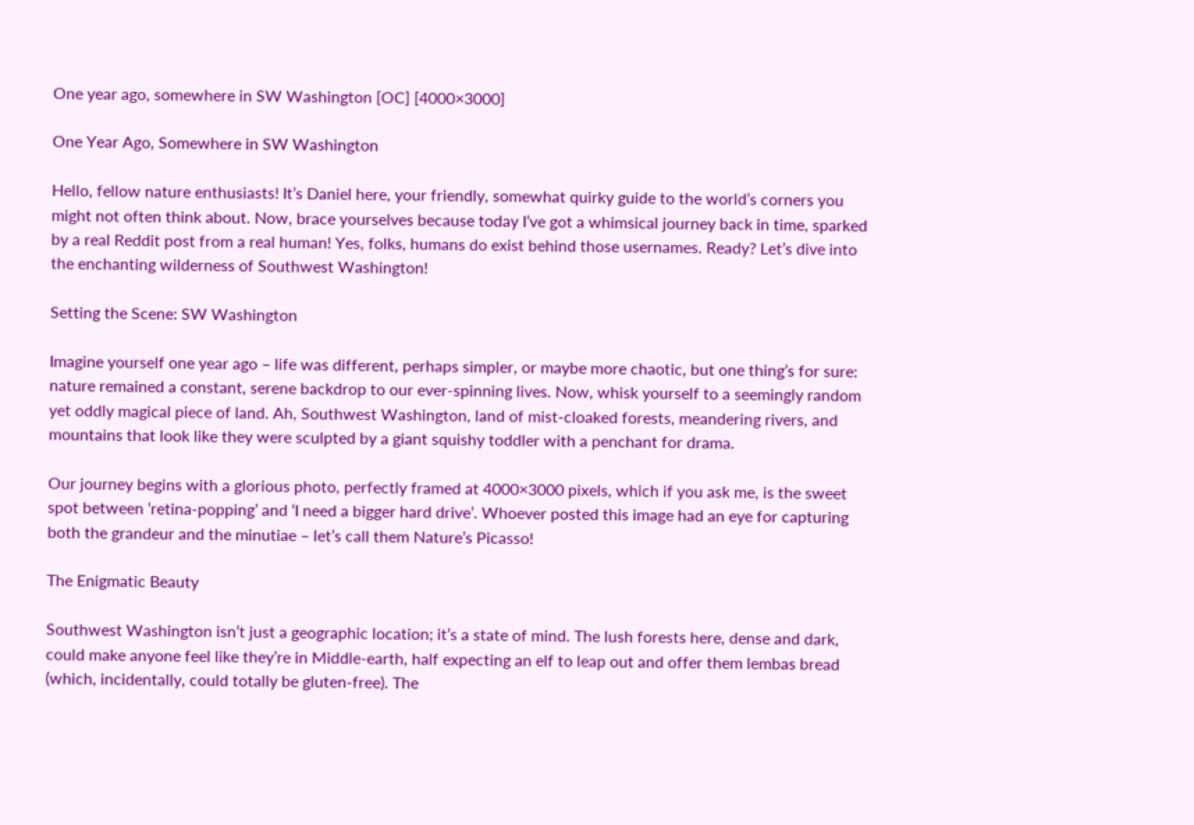One year ago, somewhere in SW Washington [OC] [4000×3000]

One Year Ago, Somewhere in SW Washington

Hello, fellow nature enthusiasts! It’s Daniel here, your friendly, somewhat quirky guide to the world’s corners you might not often think about. Now, brace yourselves because today I’ve got a whimsical journey back in time, sparked by a real Reddit post from a real human! Yes, folks, humans do exist behind those usernames. Ready? Let’s dive into the enchanting wilderness of Southwest Washington!

Setting the Scene: SW Washington

Imagine yourself one year ago – life was different, perhaps simpler, or maybe more chaotic, but one thing’s for sure: nature remained a constant, serene backdrop to our ever-spinning lives. Now, whisk yourself to a seemingly random yet oddly magical piece of land. Ah, Southwest Washington, land of mist-cloaked forests, meandering rivers, and mountains that look like they were sculpted by a giant squishy toddler with a penchant for drama.

Our journey begins with a glorious photo, perfectly framed at 4000×3000 pixels, which if you ask me, is the sweet spot between ‘retina-popping’ and ‘I need a bigger hard drive’. Whoever posted this image had an eye for capturing both the grandeur and the minutiae – let’s call them Nature’s Picasso!

The Enigmatic Beauty

Southwest Washington isn’t just a geographic location; it’s a state of mind. The lush forests here, dense and dark, could make anyone feel like they’re in Middle-earth, half expecting an elf to leap out and offer them lembas bread (which, incidentally, could totally be gluten-free). The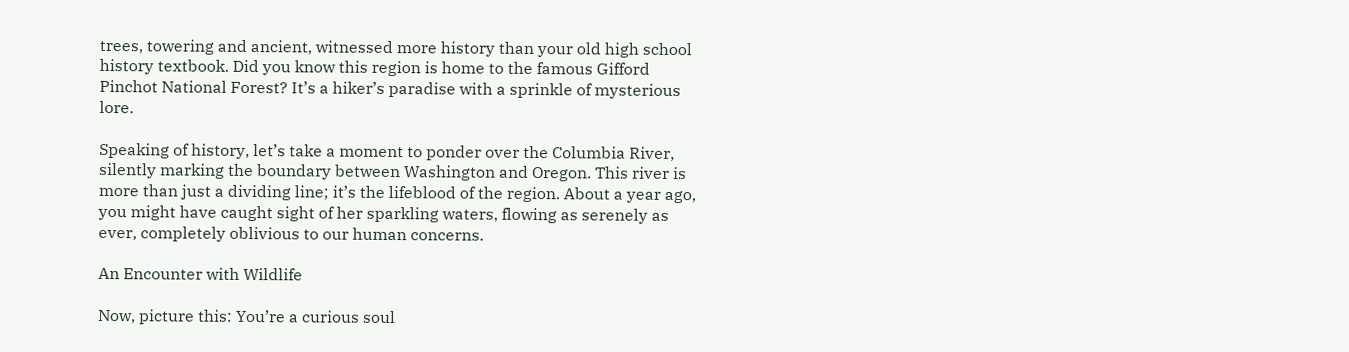trees, towering and ancient, witnessed more history than your old high school history textbook. Did you know this region is home to the famous Gifford Pinchot National Forest? It’s a hiker’s paradise with a sprinkle of mysterious lore.

Speaking of history, let’s take a moment to ponder over the Columbia River, silently marking the boundary between Washington and Oregon. This river is more than just a dividing line; it’s the lifeblood of the region. About a year ago, you might have caught sight of her sparkling waters, flowing as serenely as ever, completely oblivious to our human concerns.

An Encounter with Wildlife

Now, picture this: You’re a curious soul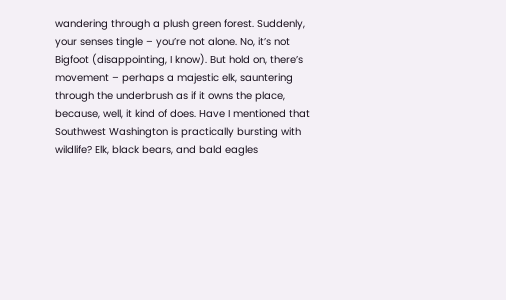wandering through a plush green forest. Suddenly, your senses tingle – you’re not alone. No, it’s not Bigfoot (disappointing, I know). But hold on, there’s movement – perhaps a majestic elk, sauntering through the underbrush as if it owns the place, because, well, it kind of does. Have I mentioned that Southwest Washington is practically bursting with wildlife? Elk, black bears, and bald eagles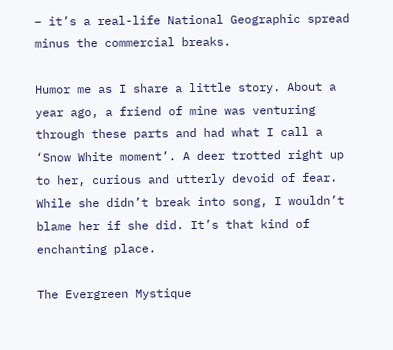– it’s a real-life National Geographic spread minus the commercial breaks.

Humor me as I share a little story. About a year ago, a friend of mine was venturing through these parts and had what I call a ‘Snow White moment’. A deer trotted right up to her, curious and utterly devoid of fear. While she didn’t break into song, I wouldn’t blame her if she did. It’s that kind of enchanting place.

The Evergreen Mystique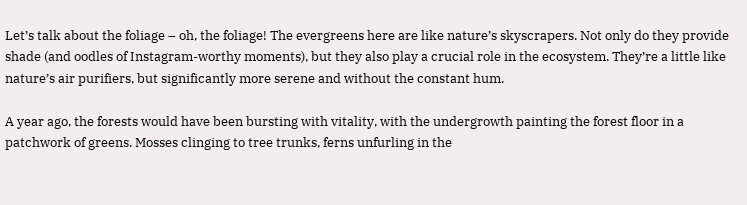Let’s talk about the foliage – oh, the foliage! The evergreens here are like nature’s skyscrapers. Not only do they provide shade (and oodles of Instagram-worthy moments), but they also play a crucial role in the ecosystem. They’re a little like nature’s air purifiers, but significantly more serene and without the constant hum.

A year ago, the forests would have been bursting with vitality, with the undergrowth painting the forest floor in a patchwork of greens. Mosses clinging to tree trunks, ferns unfurling in the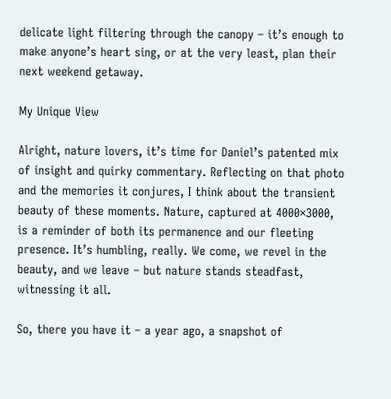delicate light filtering through the canopy – it’s enough to make anyone’s heart sing, or at the very least, plan their next weekend getaway.

My Unique View

Alright, nature lovers, it’s time for Daniel’s patented mix of insight and quirky commentary. Reflecting on that photo and the memories it conjures, I think about the transient beauty of these moments. Nature, captured at 4000×3000, is a reminder of both its permanence and our fleeting presence. It’s humbling, really. We come, we revel in the beauty, and we leave – but nature stands steadfast, witnessing it all.

So, there you have it – a year ago, a snapshot of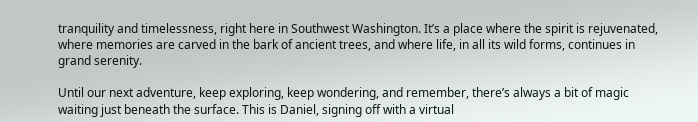tranquility and timelessness, right here in Southwest Washington. It’s a place where the spirit is rejuvenated, where memories are carved in the bark of ancient trees, and where life, in all its wild forms, continues in grand serenity.

Until our next adventure, keep exploring, keep wondering, and remember, there’s always a bit of magic waiting just beneath the surface. This is Daniel, signing off with a virtual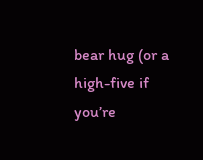bear hug (or a high-five if you’re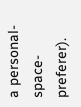a personal-space-preferer).